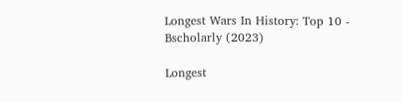Longest Wars In History: Top 10 - Bscholarly (2023)

Longest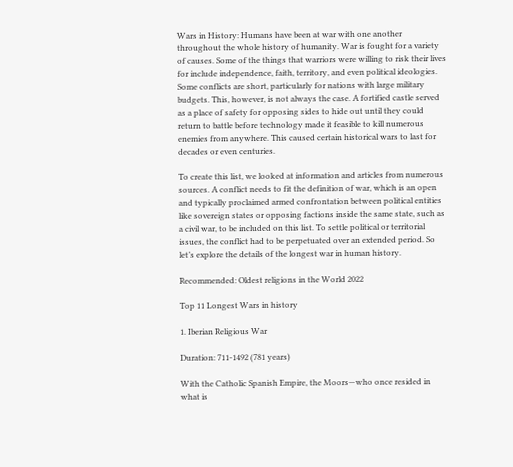Wars in History: Humans have been at war with one another throughout the whole history of humanity. War is fought for a variety of causes. Some of the things that warriors were willing to risk their lives for include independence, faith, territory, and even political ideologies. Some conflicts are short, particularly for nations with large military budgets. This, however, is not always the case. A fortified castle served as a place of safety for opposing sides to hide out until they could return to battle before technology made it feasible to kill numerous enemies from anywhere. This caused certain historical wars to last for decades or even centuries.

To create this list, we looked at information and articles from numerous sources. A conflict needs to fit the definition of war, which is an open and typically proclaimed armed confrontation between political entities like sovereign states or opposing factions inside the same state, such as a civil war, to be included on this list. To settle political or territorial issues, the conflict had to be perpetuated over an extended period. So let’s explore the details of the longest war in human history.

Recommended: Oldest religions in the World 2022

Top 11 Longest Wars in history

1. Iberian Religious War

Duration: 711-1492 (781 years)

With the Catholic Spanish Empire, the Moors—who once resided in what is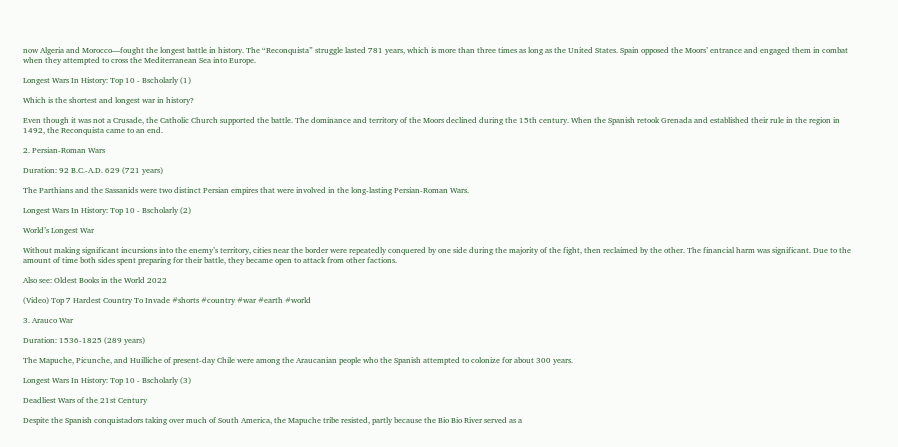now Algeria and Morocco—fought the longest battle in history. The “Reconquista” struggle lasted 781 years, which is more than three times as long as the United States. Spain opposed the Moors’ entrance and engaged them in combat when they attempted to cross the Mediterranean Sea into Europe.

Longest Wars In History: Top 10 - Bscholarly (1)

Which is the shortest and longest war in history?

Even though it was not a Crusade, the Catholic Church supported the battle. The dominance and territory of the Moors declined during the 15th century. When the Spanish retook Grenada and established their rule in the region in 1492, the Reconquista came to an end.

2. Persian-Roman Wars

Duration: 92 B.C.-A.D. 629 (721 years)

The Parthians and the Sassanids were two distinct Persian empires that were involved in the long-lasting Persian-Roman Wars.

Longest Wars In History: Top 10 - Bscholarly (2)

World’s Longest War

Without making significant incursions into the enemy’s territory, cities near the border were repeatedly conquered by one side during the majority of the fight, then reclaimed by the other. The financial harm was significant. Due to the amount of time both sides spent preparing for their battle, they became open to attack from other factions.

Also see: Oldest Books in the World 2022

(Video) Top 7 Hardest Country To Invade #shorts #country #war #earth #world

3. Arauco War

Duration: 1536-1825 (289 years)

The Mapuche, Picunche, and Huilliche of present-day Chile were among the Araucanian people who the Spanish attempted to colonize for about 300 years.

Longest Wars In History: Top 10 - Bscholarly (3)

Deadliest Wars of the 21st Century

Despite the Spanish conquistadors taking over much of South America, the Mapuche tribe resisted, partly because the Bio Bio River served as a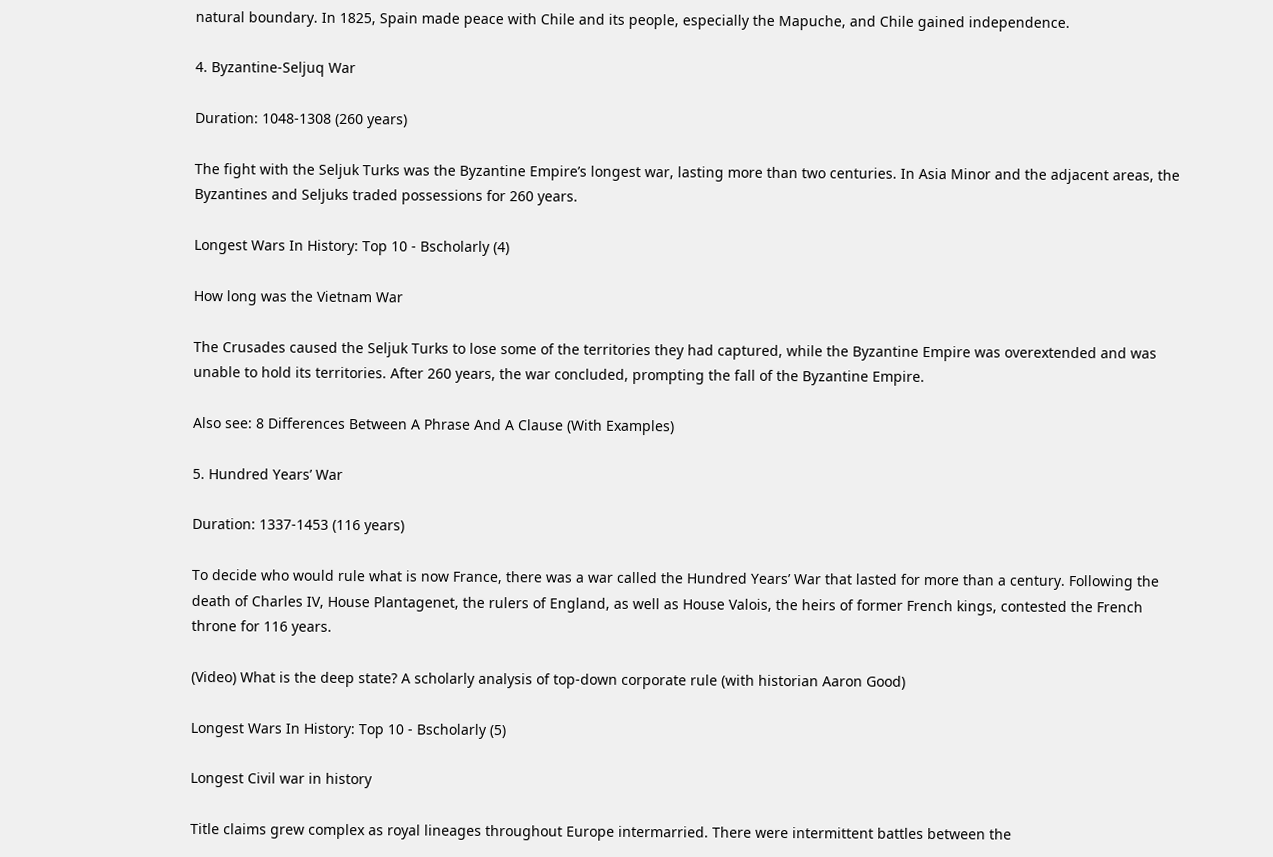natural boundary. In 1825, Spain made peace with Chile and its people, especially the Mapuche, and Chile gained independence.

4. Byzantine-Seljuq War

Duration: 1048-1308 (260 years)

The fight with the Seljuk Turks was the Byzantine Empire’s longest war, lasting more than two centuries. In Asia Minor and the adjacent areas, the Byzantines and Seljuks traded possessions for 260 years.

Longest Wars In History: Top 10 - Bscholarly (4)

How long was the Vietnam War

The Crusades caused the Seljuk Turks to lose some of the territories they had captured, while the Byzantine Empire was overextended and was unable to hold its territories. After 260 years, the war concluded, prompting the fall of the Byzantine Empire.

Also see: 8 Differences Between A Phrase And A Clause (With Examples)

5. Hundred Years’ War

Duration: 1337-1453 (116 years)

To decide who would rule what is now France, there was a war called the Hundred Years’ War that lasted for more than a century. Following the death of Charles IV, House Plantagenet, the rulers of England, as well as House Valois, the heirs of former French kings, contested the French throne for 116 years.

(Video) What is the deep state? A scholarly analysis of top-down corporate rule (with historian Aaron Good)

Longest Wars In History: Top 10 - Bscholarly (5)

Longest Civil war in history

Title claims grew complex as royal lineages throughout Europe intermarried. There were intermittent battles between the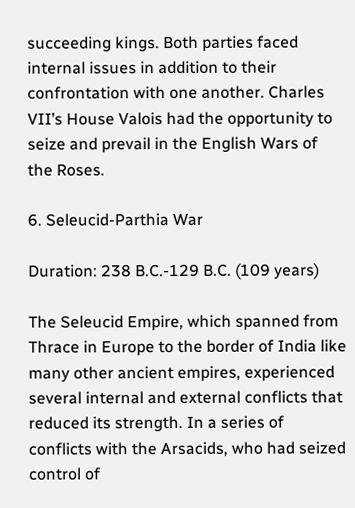succeeding kings. Both parties faced internal issues in addition to their confrontation with one another. Charles VII’s House Valois had the opportunity to seize and prevail in the English Wars of the Roses.

6. Seleucid-Parthia War

Duration: 238 B.C.-129 B.C. (109 years)

The Seleucid Empire, which spanned from Thrace in Europe to the border of India like many other ancient empires, experienced several internal and external conflicts that reduced its strength. In a series of conflicts with the Arsacids, who had seized control of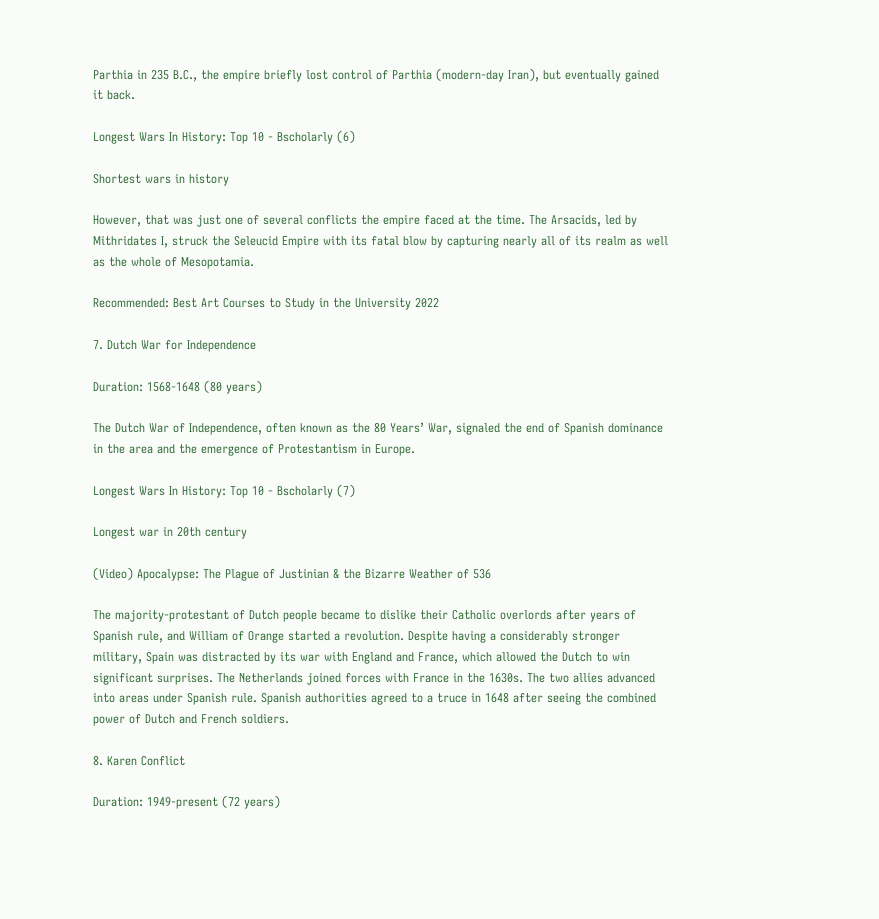Parthia in 235 B.C., the empire briefly lost control of Parthia (modern-day Iran), but eventually gained it back.

Longest Wars In History: Top 10 - Bscholarly (6)

Shortest wars in history

However, that was just one of several conflicts the empire faced at the time. The Arsacids, led by Mithridates I, struck the Seleucid Empire with its fatal blow by capturing nearly all of its realm as well as the whole of Mesopotamia.

Recommended: Best Art Courses to Study in the University 2022

7. Dutch War for Independence

Duration: 1568-1648 (80 years)

The Dutch War of Independence, often known as the 80 Years’ War, signaled the end of Spanish dominance in the area and the emergence of Protestantism in Europe.

Longest Wars In History: Top 10 - Bscholarly (7)

Longest war in 20th century

(Video) Apocalypse: The Plague of Justinian & the Bizarre Weather of 536

The majority-protestant of Dutch people became to dislike their Catholic overlords after years of Spanish rule, and William of Orange started a revolution. Despite having a considerably stronger military, Spain was distracted by its war with England and France, which allowed the Dutch to win significant surprises. The Netherlands joined forces with France in the 1630s. The two allies advanced into areas under Spanish rule. Spanish authorities agreed to a truce in 1648 after seeing the combined power of Dutch and French soldiers.

8. Karen Conflict

Duration: 1949-present (72 years)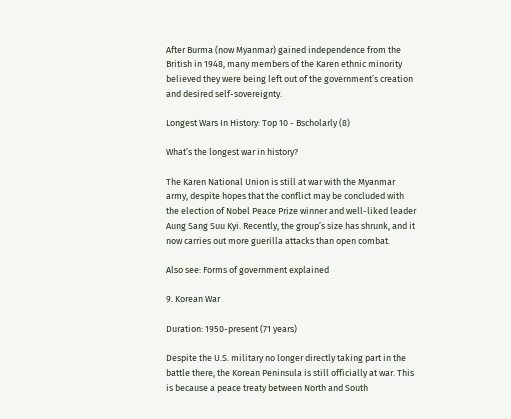After Burma (now Myanmar) gained independence from the British in 1948, many members of the Karen ethnic minority believed they were being left out of the government’s creation and desired self-sovereignty.

Longest Wars In History: Top 10 - Bscholarly (8)

What’s the longest war in history?

The Karen National Union is still at war with the Myanmar army, despite hopes that the conflict may be concluded with the election of Nobel Peace Prize winner and well-liked leader Aung Sang Suu Kyi. Recently, the group’s size has shrunk, and it now carries out more guerilla attacks than open combat.

Also see: Forms of government explained

9. Korean War

Duration: 1950-present (71 years)

Despite the U.S. military no longer directly taking part in the battle there, the Korean Peninsula is still officially at war. This is because a peace treaty between North and South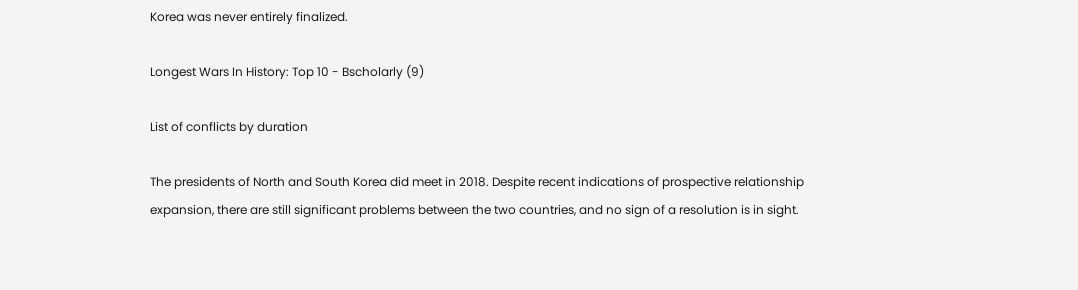Korea was never entirely finalized.

Longest Wars In History: Top 10 - Bscholarly (9)

List of conflicts by duration

The presidents of North and South Korea did meet in 2018. Despite recent indications of prospective relationship expansion, there are still significant problems between the two countries, and no sign of a resolution is in sight.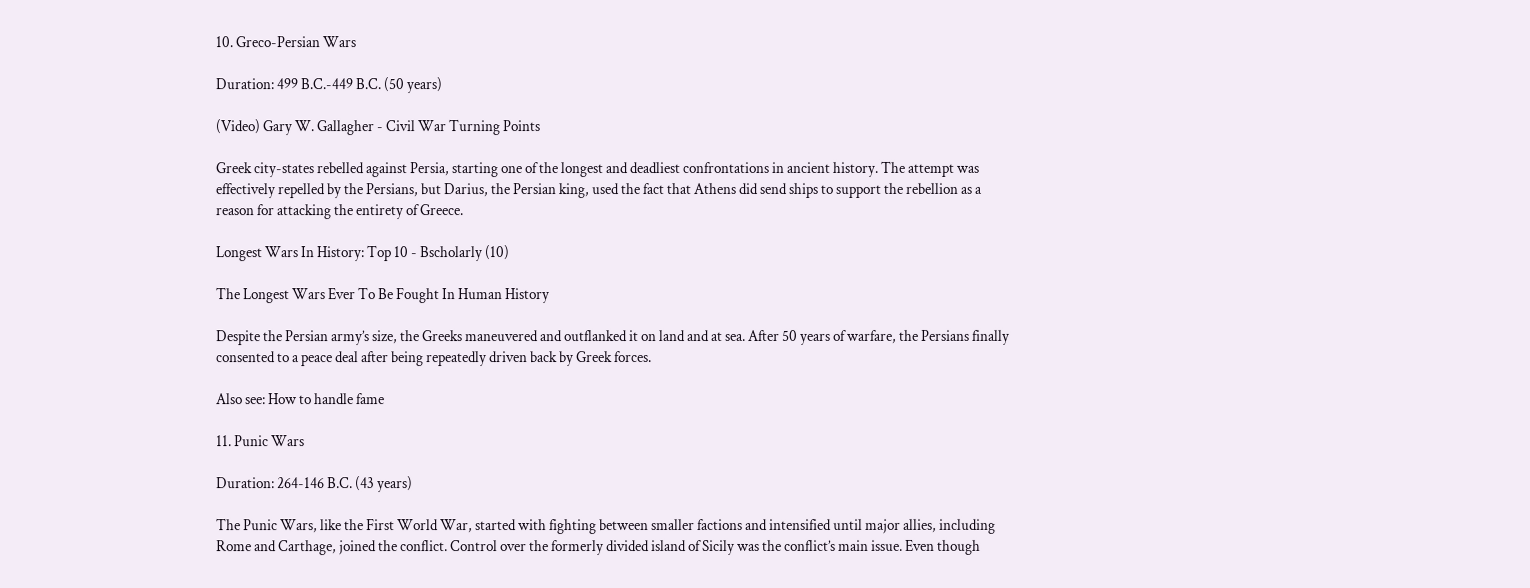10. Greco-Persian Wars

Duration: 499 B.C.-449 B.C. (50 years)

(Video) Gary W. Gallagher - Civil War Turning Points

Greek city-states rebelled against Persia, starting one of the longest and deadliest confrontations in ancient history. The attempt was effectively repelled by the Persians, but Darius, the Persian king, used the fact that Athens did send ships to support the rebellion as a reason for attacking the entirety of Greece.

Longest Wars In History: Top 10 - Bscholarly (10)

The Longest Wars Ever To Be Fought In Human History

Despite the Persian army’s size, the Greeks maneuvered and outflanked it on land and at sea. After 50 years of warfare, the Persians finally consented to a peace deal after being repeatedly driven back by Greek forces.

Also see: How to handle fame

11. Punic Wars

Duration: 264-146 B.C. (43 years)

The Punic Wars, like the First World War, started with fighting between smaller factions and intensified until major allies, including Rome and Carthage, joined the conflict. Control over the formerly divided island of Sicily was the conflict’s main issue. Even though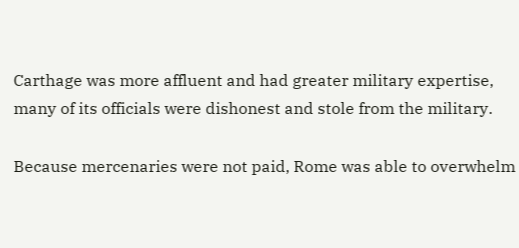Carthage was more affluent and had greater military expertise, many of its officials were dishonest and stole from the military.

Because mercenaries were not paid, Rome was able to overwhelm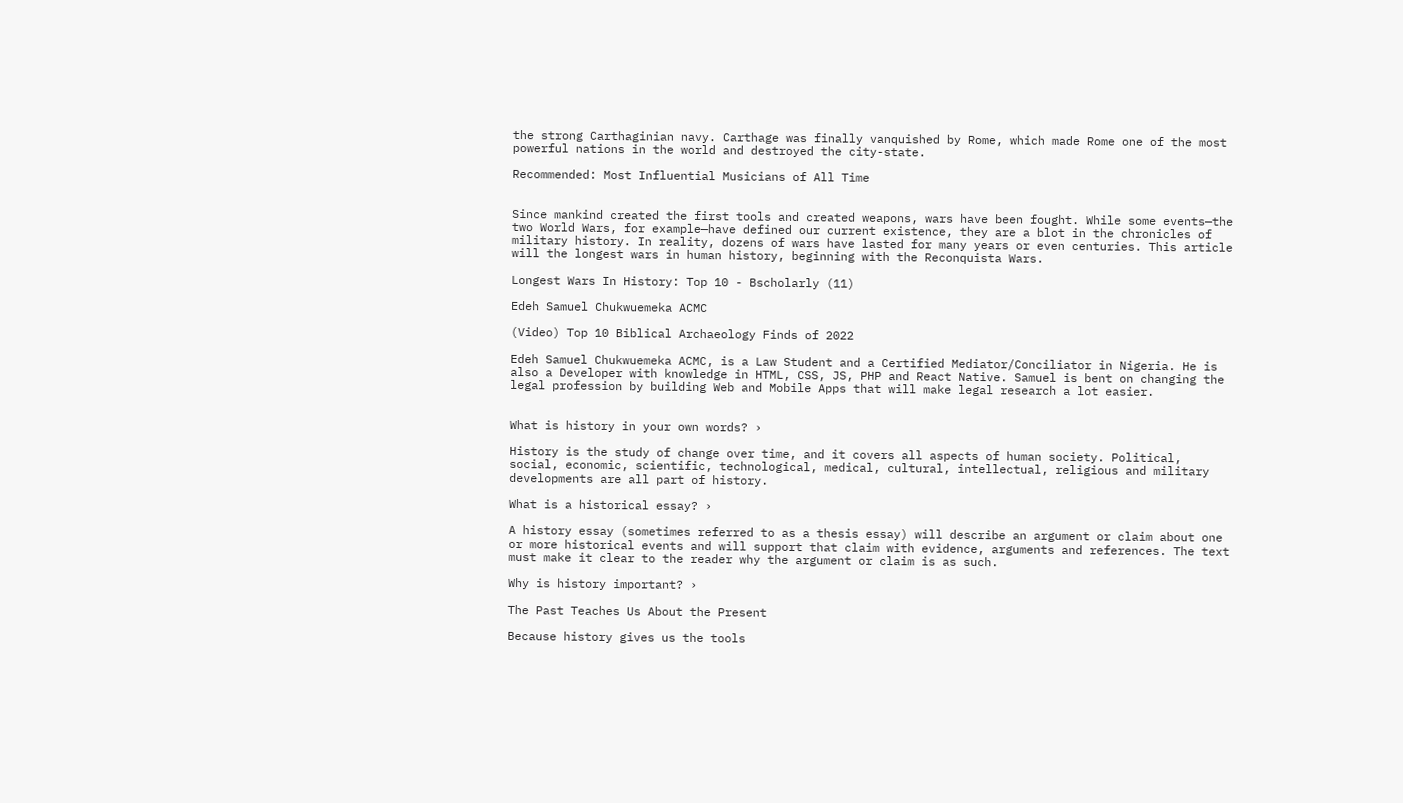the strong Carthaginian navy. Carthage was finally vanquished by Rome, which made Rome one of the most powerful nations in the world and destroyed the city-state.

Recommended: Most Influential Musicians of All Time


Since mankind created the first tools and created weapons, wars have been fought. While some events—the two World Wars, for example—have defined our current existence, they are a blot in the chronicles of military history. In reality, dozens of wars have lasted for many years or even centuries. This article will the longest wars in human history, beginning with the Reconquista Wars.

Longest Wars In History: Top 10 - Bscholarly (11)

Edeh Samuel Chukwuemeka ACMC

(Video) Top 10 Biblical Archaeology Finds of 2022

Edeh Samuel Chukwuemeka ACMC, is a Law Student and a Certified Mediator/Conciliator in Nigeria. He is also a Developer with knowledge in HTML, CSS, JS, PHP and React Native. Samuel is bent on changing the legal profession by building Web and Mobile Apps that will make legal research a lot easier.


What is history in your own words? ›

History is the study of change over time, and it covers all aspects of human society. Political, social, economic, scientific, technological, medical, cultural, intellectual, religious and military developments are all part of history.

What is a historical essay? ›

A history essay (sometimes referred to as a thesis essay) will describe an argument or claim about one or more historical events and will support that claim with evidence, arguments and references. The text must make it clear to the reader why the argument or claim is as such.

Why is history important? ›

The Past Teaches Us About the Present

Because history gives us the tools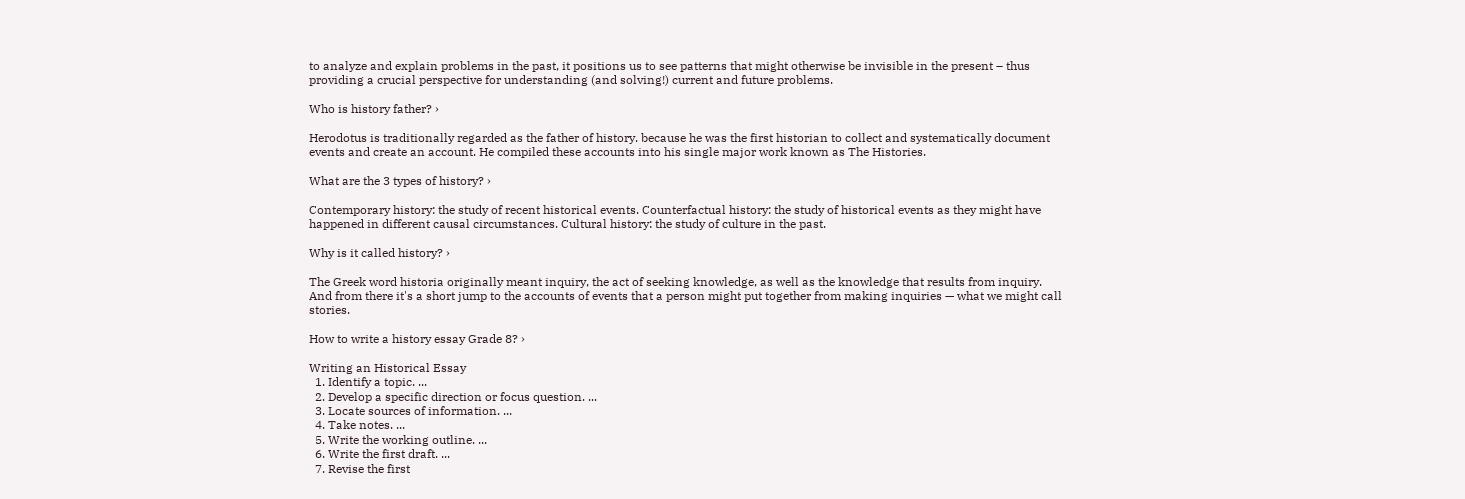to analyze and explain problems in the past, it positions us to see patterns that might otherwise be invisible in the present – thus providing a crucial perspective for understanding (and solving!) current and future problems.

Who is history father? ›

Herodotus is traditionally regarded as the father of history. because he was the first historian to collect and systematically document events and create an account. He compiled these accounts into his single major work known as The Histories.

What are the 3 types of history? ›

Contemporary history: the study of recent historical events. Counterfactual history: the study of historical events as they might have happened in different causal circumstances. Cultural history: the study of culture in the past.

Why is it called history? ›

The Greek word historia originally meant inquiry, the act of seeking knowledge, as well as the knowledge that results from inquiry. And from there it's a short jump to the accounts of events that a person might put together from making inquiries — what we might call stories.

How to write a history essay Grade 8? ›

Writing an Historical Essay
  1. Identify a topic. ...
  2. Develop a specific direction or focus question. ...
  3. Locate sources of information. ...
  4. Take notes. ...
  5. Write the working outline. ...
  6. Write the first draft. ...
  7. Revise the first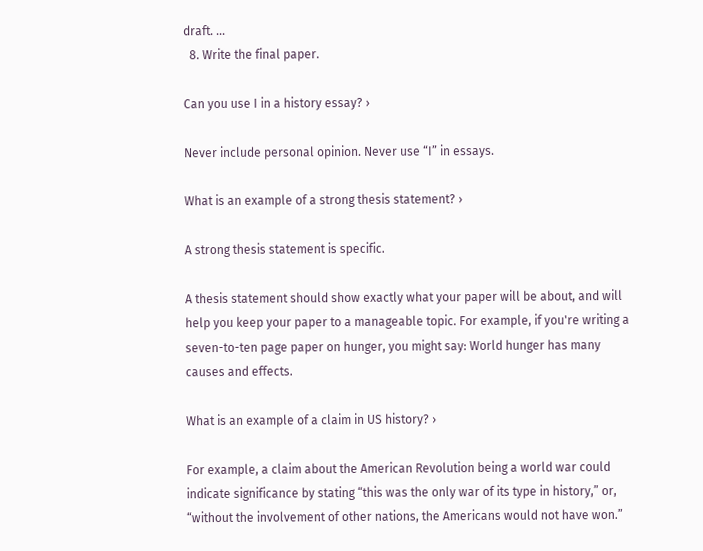draft. ...
  8. Write the final paper.

Can you use I in a history essay? ›

Never include personal opinion. Never use “I” in essays.

What is an example of a strong thesis statement? ›

A strong thesis statement is specific.

A thesis statement should show exactly what your paper will be about, and will help you keep your paper to a manageable topic. For example, if you're writing a seven-to-ten page paper on hunger, you might say: World hunger has many causes and effects.

What is an example of a claim in US history? ›

For example, a claim about the American Revolution being a world war could indicate significance by stating “this was the only war of its type in history,” or, “without the involvement of other nations, the Americans would not have won.”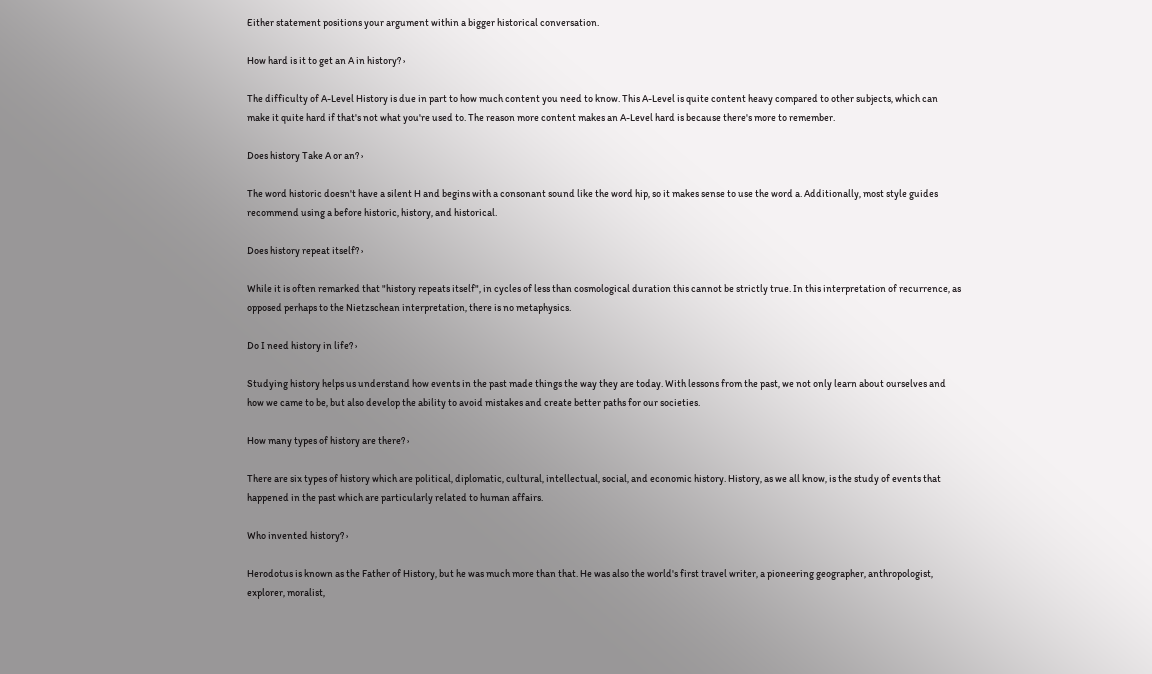Either statement positions your argument within a bigger historical conversation.

How hard is it to get an A in history? ›

The difficulty of A-Level History is due in part to how much content you need to know. This A-Level is quite content heavy compared to other subjects, which can make it quite hard if that's not what you're used to. The reason more content makes an A-Level hard is because there's more to remember.

Does history Take A or an? ›

The word historic doesn't have a silent H and begins with a consonant sound like the word hip, so it makes sense to use the word a. Additionally, most style guides recommend using a before historic, history, and historical.

Does history repeat itself? ›

While it is often remarked that "history repeats itself", in cycles of less than cosmological duration this cannot be strictly true. In this interpretation of recurrence, as opposed perhaps to the Nietzschean interpretation, there is no metaphysics.

Do I need history in life? ›

Studying history helps us understand how events in the past made things the way they are today. With lessons from the past, we not only learn about ourselves and how we came to be, but also develop the ability to avoid mistakes and create better paths for our societies.

How many types of history are there? ›

There are six types of history which are political, diplomatic, cultural, intellectual, social, and economic history. History, as we all know, is the study of events that happened in the past which are particularly related to human affairs.

Who invented history? ›

Herodotus is known as the Father of History, but he was much more than that. He was also the world's first travel writer, a pioneering geographer, anthropologist, explorer, moralist,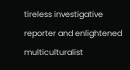tireless investigative reporter and enlightened multiculturalist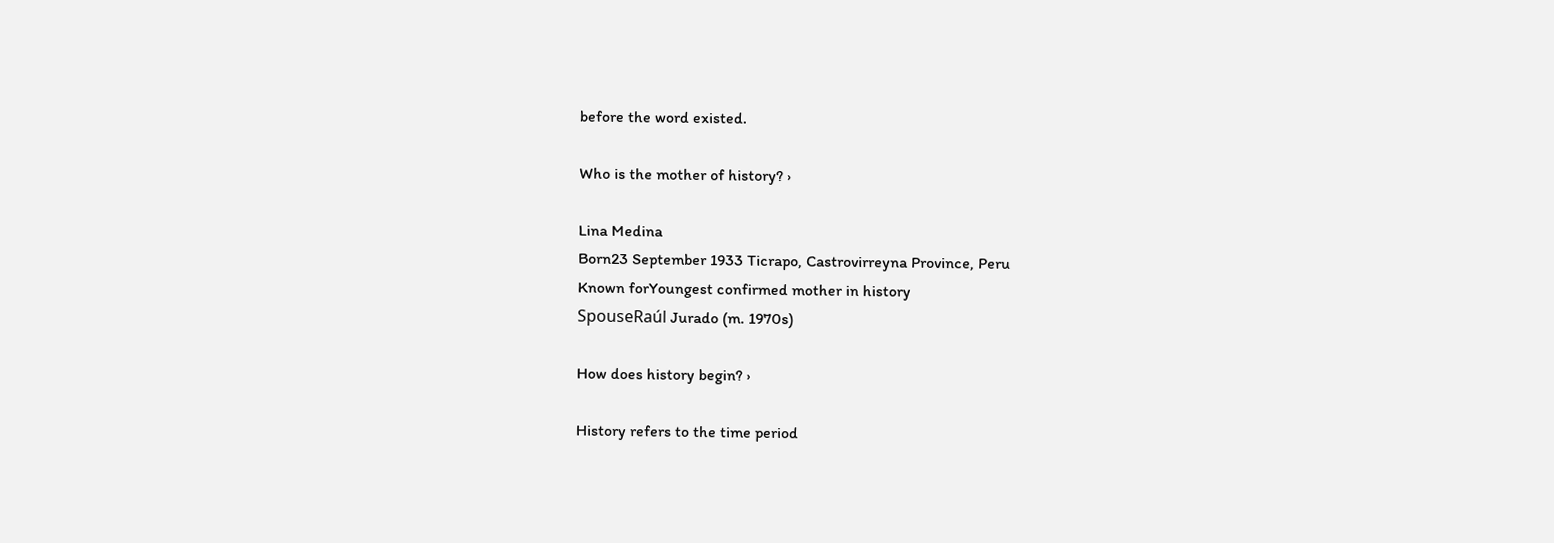before the word existed.

Who is the mother of history? ›

Lina Medina
Born23 September 1933 Ticrapo, Castrovirreyna Province, Peru
Known forYoungest confirmed mother in history
SpouseRaúl Jurado (m. 1970s)

How does history begin? ›

History refers to the time period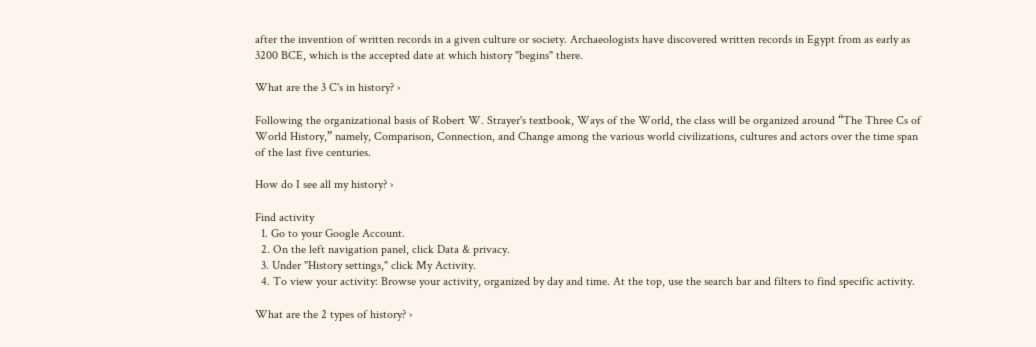after the invention of written records in a given culture or society. Archaeologists have discovered written records in Egypt from as early as 3200 BCE, which is the accepted date at which history "begins" there.

What are the 3 C's in history? ›

Following the organizational basis of Robert W. Strayer's textbook, Ways of the World, the class will be organized around “The Three Cs of World History,” namely, Comparison, Connection, and Change among the various world civilizations, cultures and actors over the time span of the last five centuries.

How do I see all my history? ›

Find activity
  1. Go to your Google Account.
  2. On the left navigation panel, click Data & privacy.
  3. Under "History settings," click My Activity.
  4. To view your activity: Browse your activity, organized by day and time. At the top, use the search bar and filters to find specific activity.

What are the 2 types of history? ›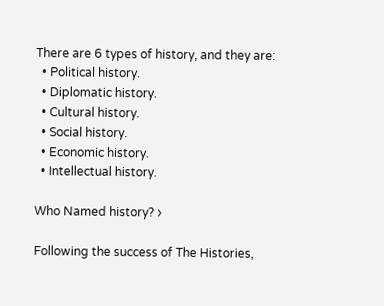There are 6 types of history, and they are:
  • Political history.
  • Diplomatic history.
  • Cultural history.
  • Social history.
  • Economic history.
  • Intellectual history.

Who Named history? ›

Following the success of The Histories,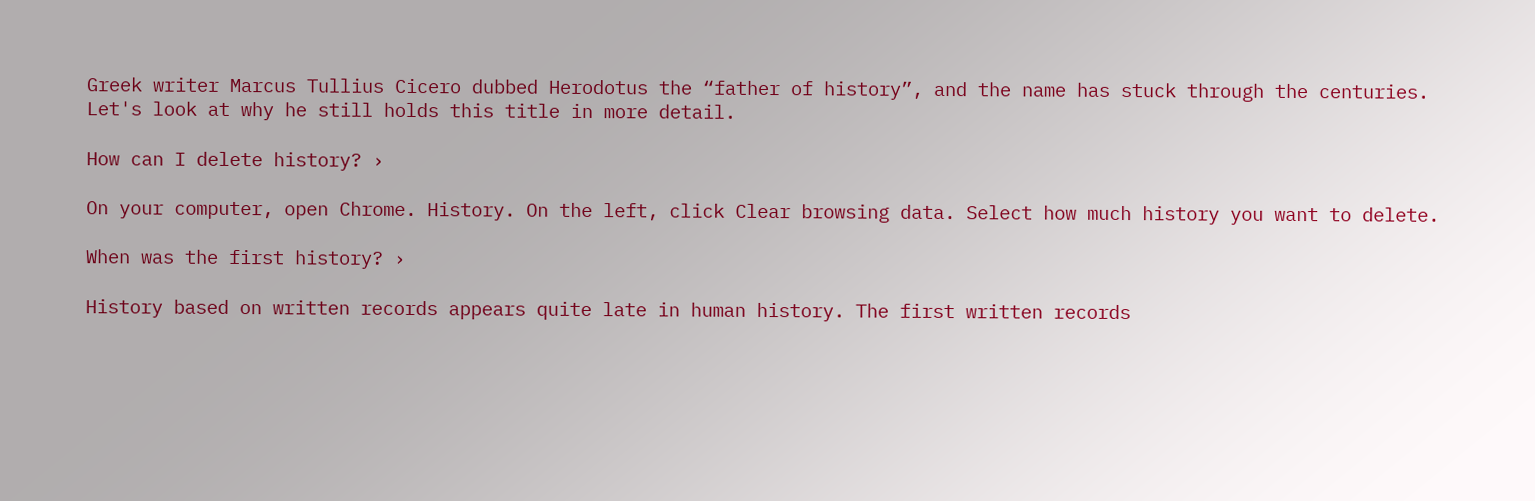Greek writer Marcus Tullius Cicero dubbed Herodotus the “father of history”, and the name has stuck through the centuries. Let's look at why he still holds this title in more detail.

How can I delete history? ›

On your computer, open Chrome. History. On the left, click Clear browsing data. Select how much history you want to delete.

When was the first history? ›

History based on written records appears quite late in human history. The first written records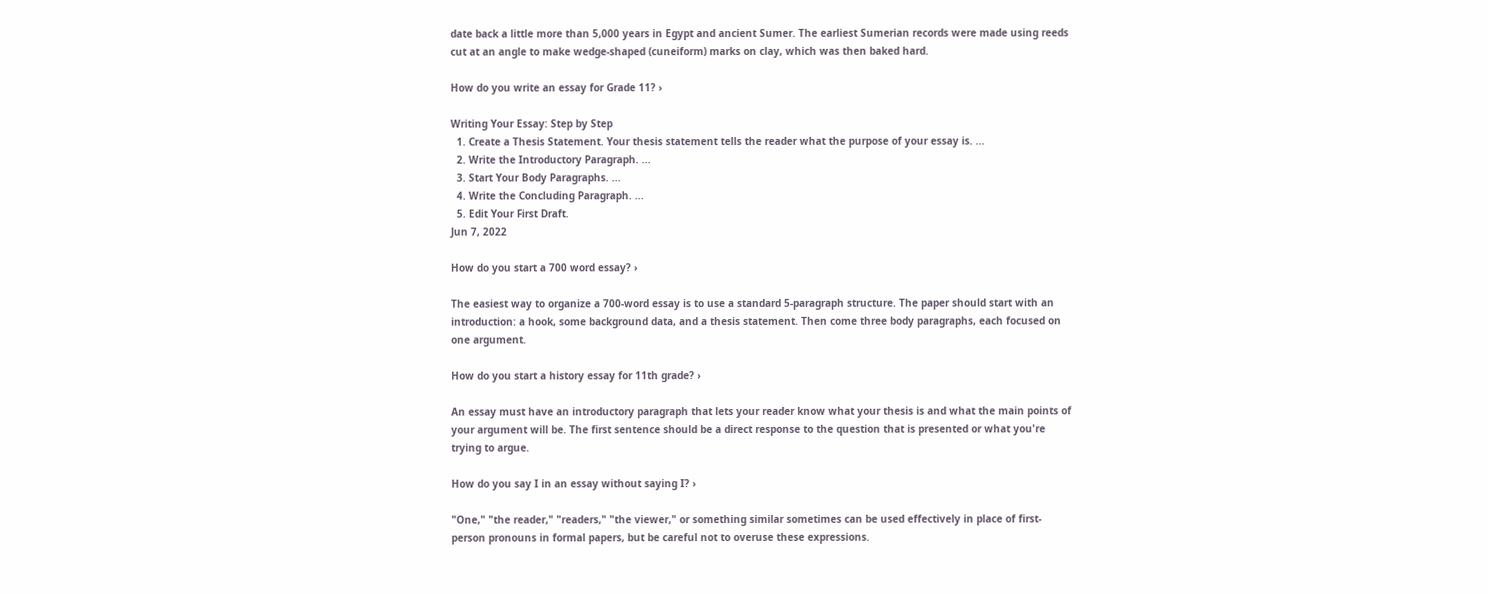date back a little more than 5,000 years in Egypt and ancient Sumer. The earliest Sumerian records were made using reeds cut at an angle to make wedge-shaped (cuneiform) marks on clay, which was then baked hard.

How do you write an essay for Grade 11? ›

Writing Your Essay: Step by Step
  1. Create a Thesis Statement. Your thesis statement tells the reader what the purpose of your essay is. ...
  2. Write the Introductory Paragraph. ...
  3. Start Your Body Paragraphs. ...
  4. Write the Concluding Paragraph. ...
  5. Edit Your First Draft.
Jun 7, 2022

How do you start a 700 word essay? ›

The easiest way to organize a 700-word essay is to use a standard 5-paragraph structure. The paper should start with an introduction: a hook, some background data, and a thesis statement. Then come three body paragraphs, each focused on one argument.

How do you start a history essay for 11th grade? ›

An essay must have an introductory paragraph that lets your reader know what your thesis is and what the main points of your argument will be. The first sentence should be a direct response to the question that is presented or what you're trying to argue.

How do you say I in an essay without saying I? ›

"One," "the reader," "readers," "the viewer," or something similar sometimes can be used effectively in place of first-person pronouns in formal papers, but be careful not to overuse these expressions.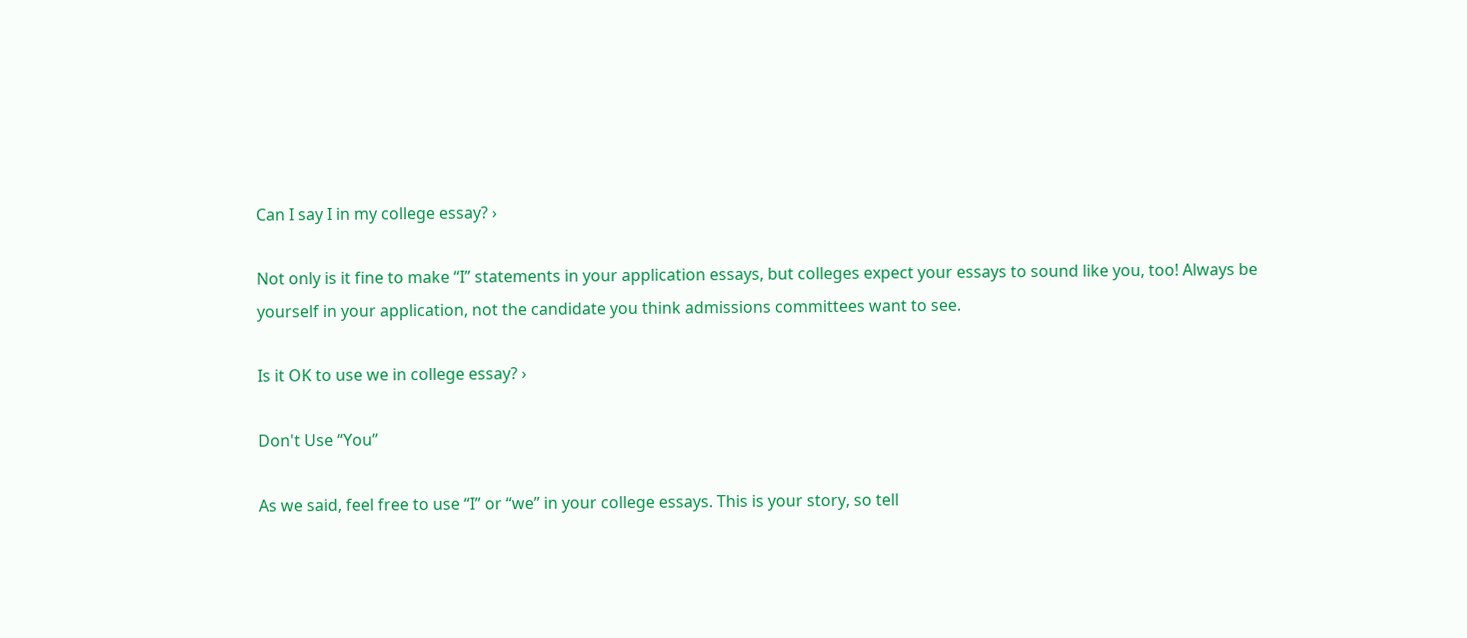Can I say I in my college essay? ›

Not only is it fine to make “I” statements in your application essays, but colleges expect your essays to sound like you, too! Always be yourself in your application, not the candidate you think admissions committees want to see.

Is it OK to use we in college essay? ›

Don't Use “You”

As we said, feel free to use “I” or “we” in your college essays. This is your story, so tell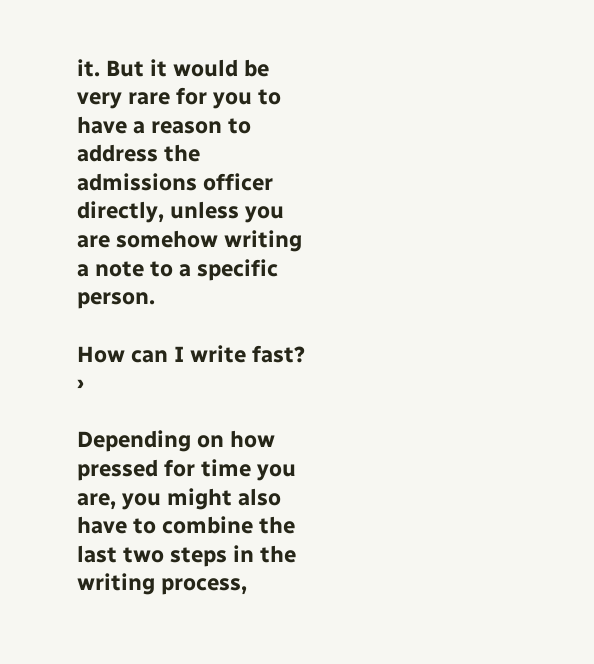it. But it would be very rare for you to have a reason to address the admissions officer directly, unless you are somehow writing a note to a specific person.

How can I write fast? ›

Depending on how pressed for time you are, you might also have to combine the last two steps in the writing process,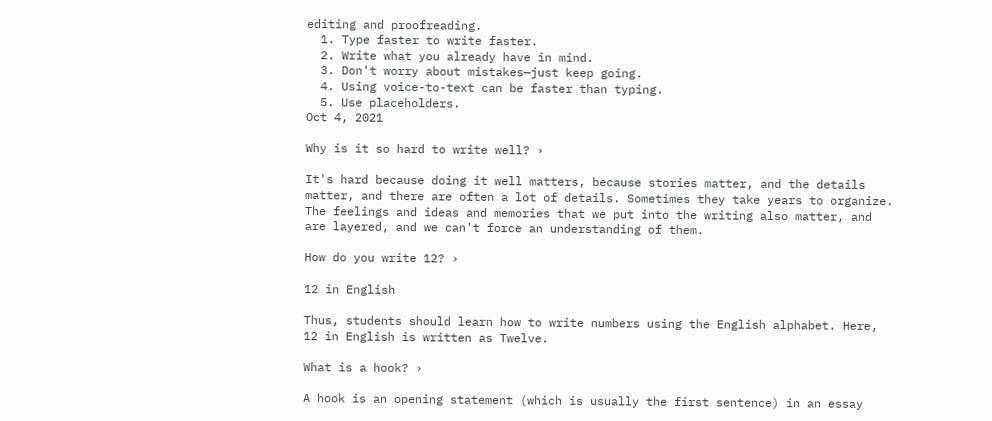editing and proofreading.
  1. Type faster to write faster.
  2. Write what you already have in mind.
  3. Don't worry about mistakes—just keep going.
  4. Using voice-to-text can be faster than typing.
  5. Use placeholders.
Oct 4, 2021

Why is it so hard to write well? ›

It's hard because doing it well matters, because stories matter, and the details matter, and there are often a lot of details. Sometimes they take years to organize. The feelings and ideas and memories that we put into the writing also matter, and are layered, and we can't force an understanding of them.

How do you write 12? ›

12 in English

Thus, students should learn how to write numbers using the English alphabet. Here, 12 in English is written as Twelve.

What is a hook? ›

A hook is an opening statement (which is usually the first sentence) in an essay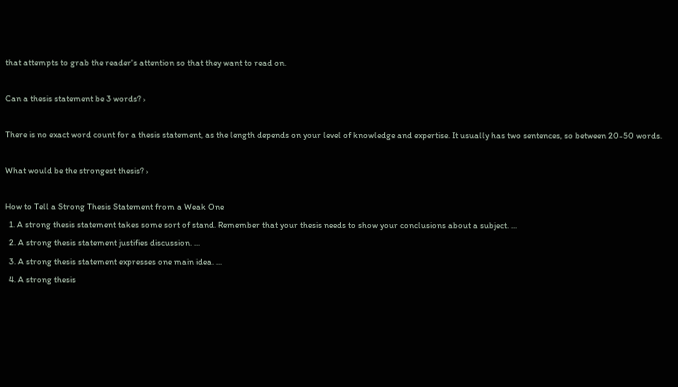that attempts to grab the reader's attention so that they want to read on.

Can a thesis statement be 3 words? ›

There is no exact word count for a thesis statement, as the length depends on your level of knowledge and expertise. It usually has two sentences, so between 20-50 words.

What would be the strongest thesis? ›

How to Tell a Strong Thesis Statement from a Weak One
  1. A strong thesis statement takes some sort of stand. Remember that your thesis needs to show your conclusions about a subject. ...
  2. A strong thesis statement justifies discussion. ...
  3. A strong thesis statement expresses one main idea. ...
  4. A strong thesis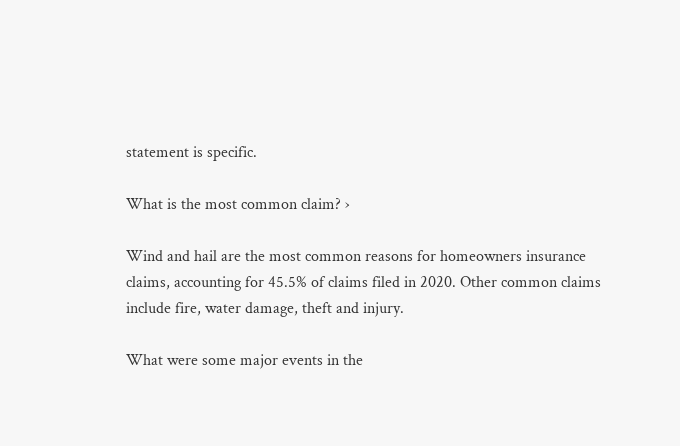statement is specific.

What is the most common claim? ›

Wind and hail are the most common reasons for homeowners insurance claims, accounting for 45.5% of claims filed in 2020. Other common claims include fire, water damage, theft and injury.

What were some major events in the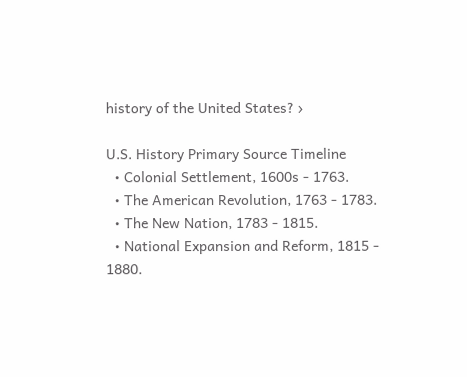history of the United States? ›

U.S. History Primary Source Timeline
  • Colonial Settlement, 1600s - 1763.
  • The American Revolution, 1763 - 1783.
  • The New Nation, 1783 - 1815.
  • National Expansion and Reform, 1815 - 1880.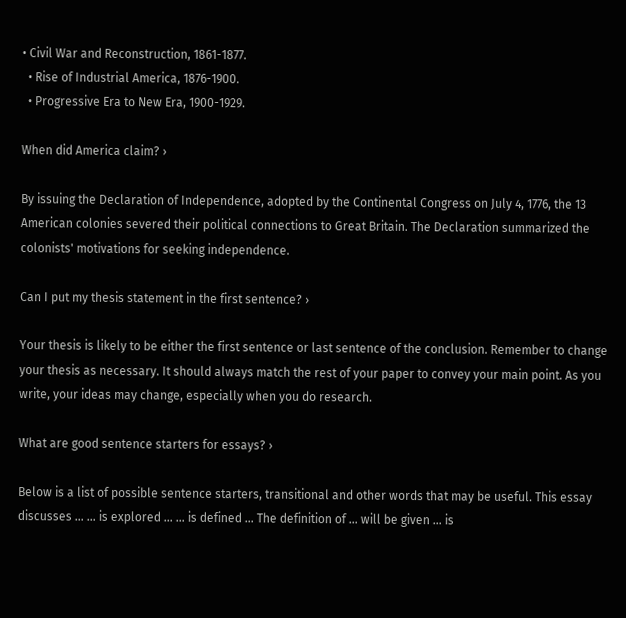• Civil War and Reconstruction, 1861-1877.
  • Rise of Industrial America, 1876-1900.
  • Progressive Era to New Era, 1900-1929.

When did America claim? ›

By issuing the Declaration of Independence, adopted by the Continental Congress on July 4, 1776, the 13 American colonies severed their political connections to Great Britain. The Declaration summarized the colonists' motivations for seeking independence.

Can I put my thesis statement in the first sentence? ›

Your thesis is likely to be either the first sentence or last sentence of the conclusion. Remember to change your thesis as necessary. It should always match the rest of your paper to convey your main point. As you write, your ideas may change, especially when you do research.

What are good sentence starters for essays? ›

Below is a list of possible sentence starters, transitional and other words that may be useful. This essay discusses … … is explored … … is defined … The definition of … will be given … is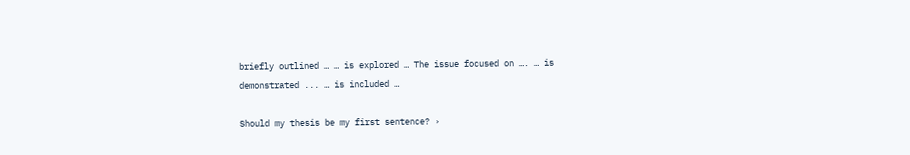briefly outlined … … is explored … The issue focused on …. … is demonstrated ... … is included …

Should my thesis be my first sentence? ›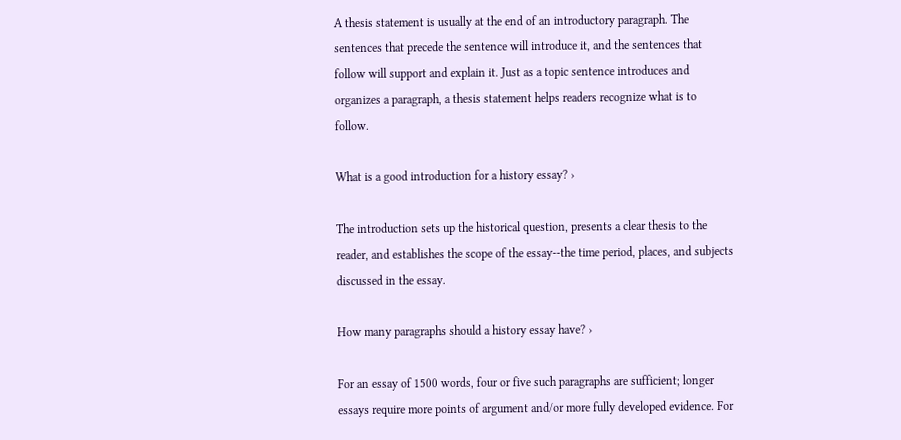A thesis statement is usually at the end of an introductory paragraph. The sentences that precede the sentence will introduce it, and the sentences that follow will support and explain it. Just as a topic sentence introduces and organizes a paragraph, a thesis statement helps readers recognize what is to follow.

What is a good introduction for a history essay? ›

The introduction sets up the historical question, presents a clear thesis to the reader, and establishes the scope of the essay--the time period, places, and subjects discussed in the essay.

How many paragraphs should a history essay have? ›

For an essay of 1500 words, four or five such paragraphs are sufficient; longer essays require more points of argument and/or more fully developed evidence. For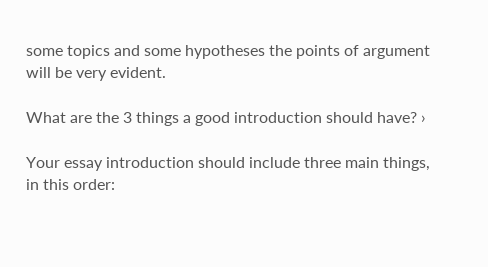some topics and some hypotheses the points of argument will be very evident.

What are the 3 things a good introduction should have? ›

Your essay introduction should include three main things, in this order: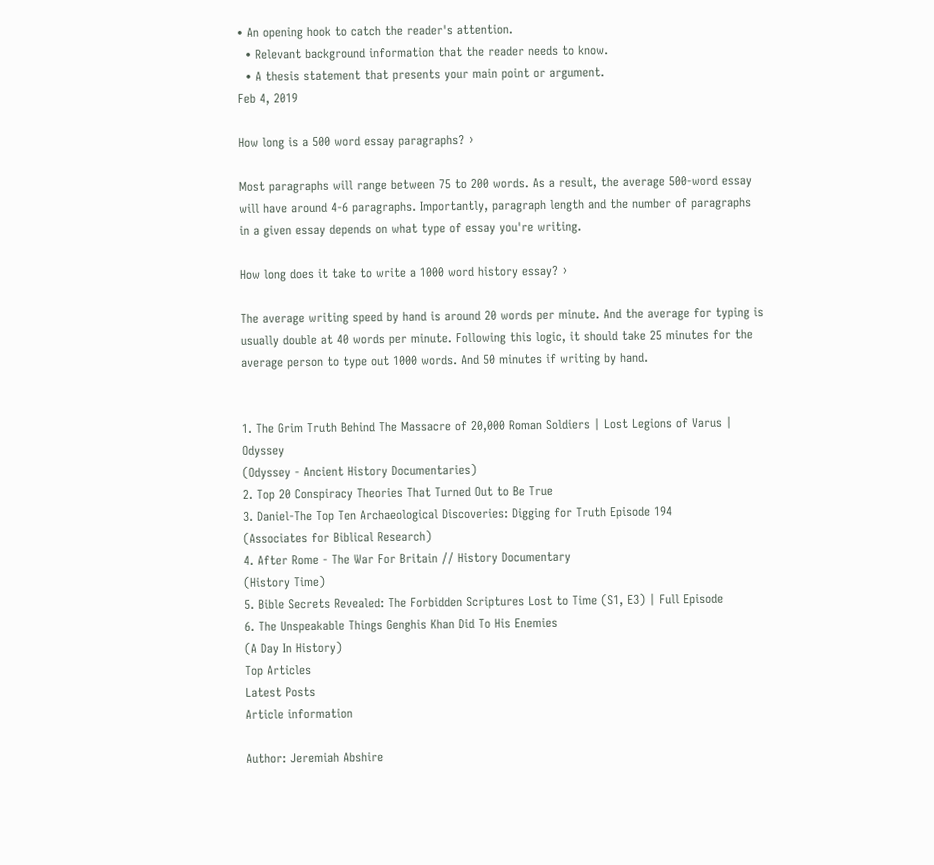• An opening hook to catch the reader's attention.
  • Relevant background information that the reader needs to know.
  • A thesis statement that presents your main point or argument.
Feb 4, 2019

How long is a 500 word essay paragraphs? ›

Most paragraphs will range between 75 to 200 words. As a result, the average 500-word essay will have around 4-6 paragraphs. Importantly, paragraph length and the number of paragraphs in a given essay depends on what type of essay you're writing.

How long does it take to write a 1000 word history essay? ›

The average writing speed by hand is around 20 words per minute. And the average for typing is usually double at 40 words per minute. Following this logic, it should take 25 minutes for the average person to type out 1000 words. And 50 minutes if writing by hand.


1. The Grim Truth Behind The Massacre of 20,000 Roman Soldiers | Lost Legions of Varus | Odyssey
(Odyssey - Ancient History Documentaries)
2. Top 20 Conspiracy Theories That Turned Out to Be True
3. Daniel-The Top Ten Archaeological Discoveries: Digging for Truth Episode 194
(Associates for Biblical Research)
4. After Rome - The War For Britain // History Documentary
(History Time)
5. Bible Secrets Revealed: The Forbidden Scriptures Lost to Time (S1, E3) | Full Episode
6. The Unspeakable Things Genghis Khan Did To His Enemies
(A Day In History)
Top Articles
Latest Posts
Article information

Author: Jeremiah Abshire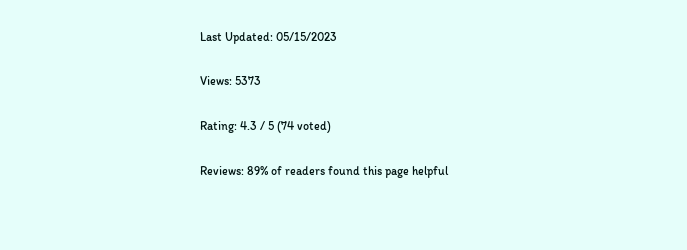Last Updated: 05/15/2023

Views: 5373

Rating: 4.3 / 5 (74 voted)

Reviews: 89% of readers found this page helpful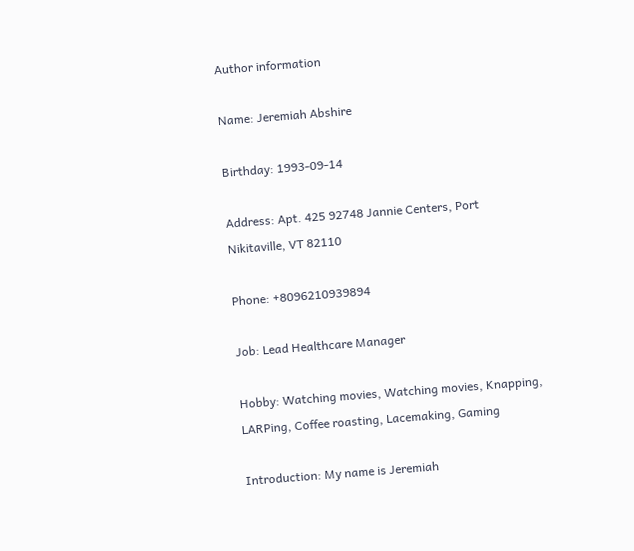Author information

Name: Jeremiah Abshire

Birthday: 1993-09-14

Address: Apt. 425 92748 Jannie Centers, Port Nikitaville, VT 82110

Phone: +8096210939894

Job: Lead Healthcare Manager

Hobby: Watching movies, Watching movies, Knapping, LARPing, Coffee roasting, Lacemaking, Gaming

Introduction: My name is Jeremiah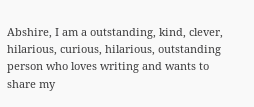Abshire, I am a outstanding, kind, clever, hilarious, curious, hilarious, outstanding person who loves writing and wants to share my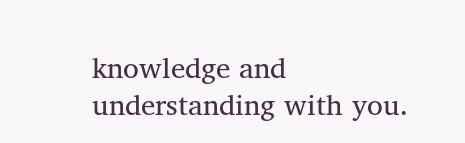knowledge and understanding with you.